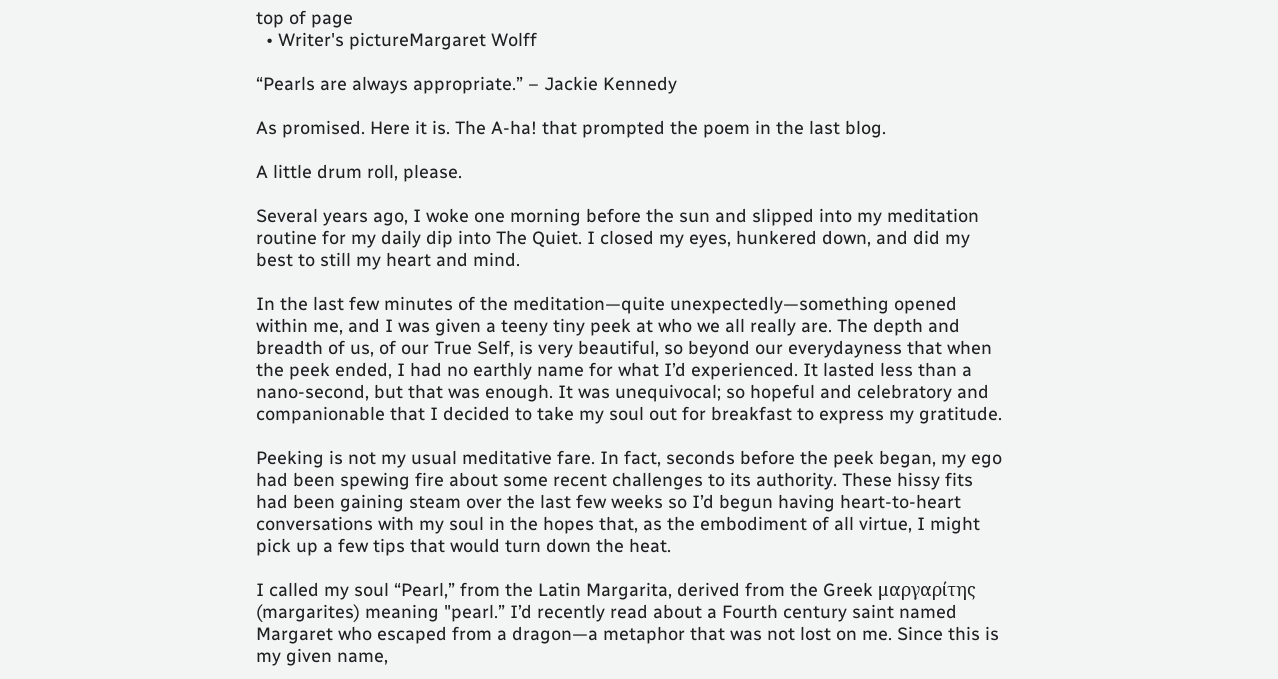top of page
  • Writer's pictureMargaret Wolff

“Pearls are always appropriate.” – Jackie Kennedy

As promised. Here it is. The A-ha! that prompted the poem in the last blog.

A little drum roll, please.

Several years ago, I woke one morning before the sun and slipped into my meditation routine for my daily dip into The Quiet. I closed my eyes, hunkered down, and did my best to still my heart and mind.

In the last few minutes of the meditation—quite unexpectedly—something opened within me, and I was given a teeny tiny peek at who we all really are. The depth and breadth of us, of our True Self, is very beautiful, so beyond our everydayness that when the peek ended, I had no earthly name for what I’d experienced. It lasted less than a nano-second, but that was enough. It was unequivocal; so hopeful and celebratory and companionable that I decided to take my soul out for breakfast to express my gratitude.

Peeking is not my usual meditative fare. In fact, seconds before the peek began, my ego had been spewing fire about some recent challenges to its authority. These hissy fits had been gaining steam over the last few weeks so I’d begun having heart-to-heart conversations with my soul in the hopes that, as the embodiment of all virtue, I might pick up a few tips that would turn down the heat.

I called my soul “Pearl,” from the Latin Margarita, derived from the Greek μαργαρίτης (margarites) meaning "pearl.” I’d recently read about a Fourth century saint named Margaret who escaped from a dragon—a metaphor that was not lost on me. Since this is my given name,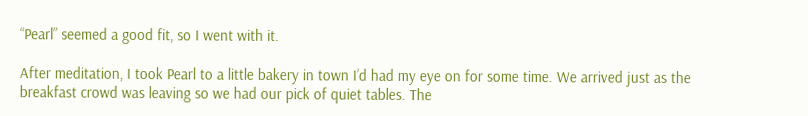“Pearl” seemed a good fit, so I went with it.

After meditation, I took Pearl to a little bakery in town I’d had my eye on for some time. We arrived just as the breakfast crowd was leaving so we had our pick of quiet tables. The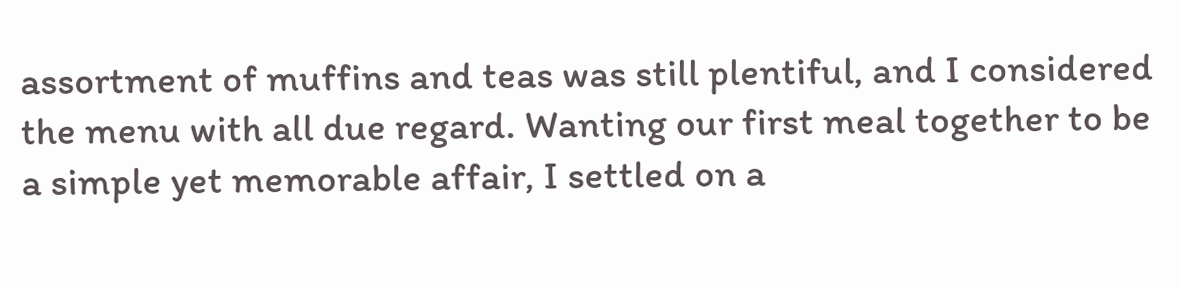assortment of muffins and teas was still plentiful, and I considered the menu with all due regard. Wanting our first meal together to be a simple yet memorable affair, I settled on a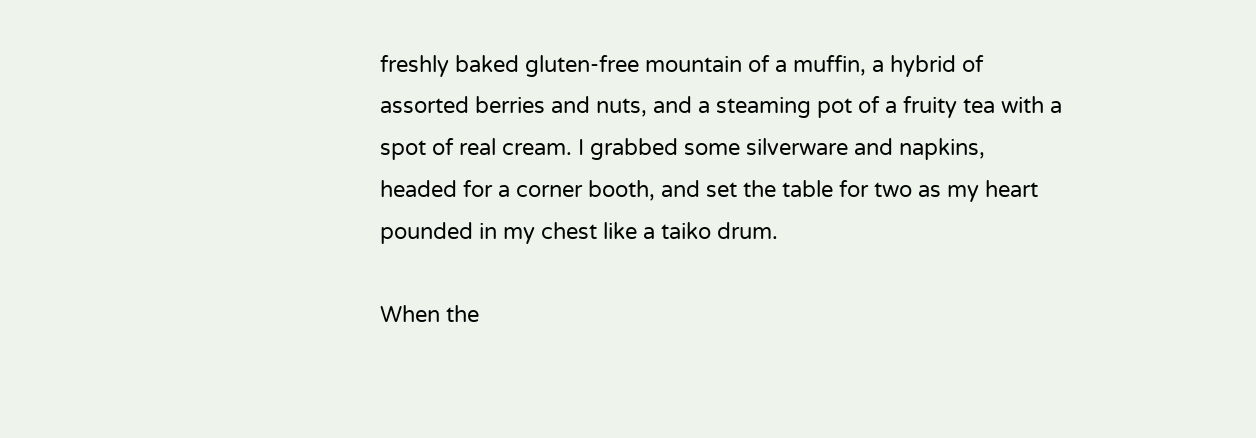freshly baked gluten-free mountain of a muffin, a hybrid of assorted berries and nuts, and a steaming pot of a fruity tea with a spot of real cream. I grabbed some silverware and napkins, headed for a corner booth, and set the table for two as my heart pounded in my chest like a taiko drum.

When the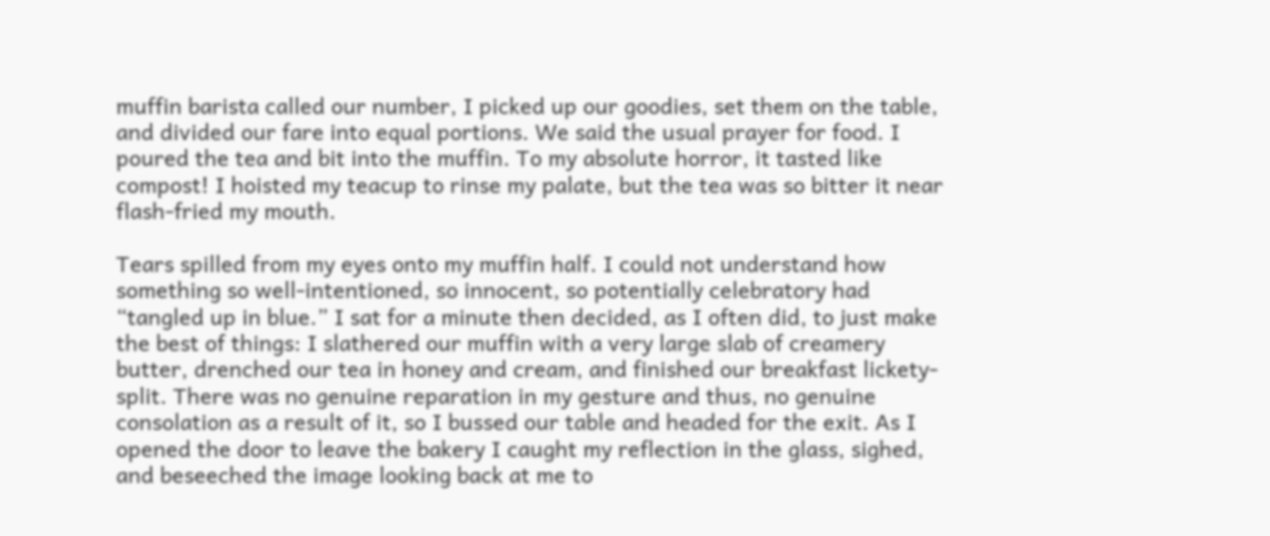muffin barista called our number, I picked up our goodies, set them on the table, and divided our fare into equal portions. We said the usual prayer for food. I poured the tea and bit into the muffin. To my absolute horror, it tasted like compost! I hoisted my teacup to rinse my palate, but the tea was so bitter it near flash-fried my mouth.

Tears spilled from my eyes onto my muffin half. I could not understand how something so well-intentioned, so innocent, so potentially celebratory had “tangled up in blue.” I sat for a minute then decided, as I often did, to just make the best of things: I slathered our muffin with a very large slab of creamery butter, drenched our tea in honey and cream, and finished our breakfast lickety-split. There was no genuine reparation in my gesture and thus, no genuine consolation as a result of it, so I bussed our table and headed for the exit. As I opened the door to leave the bakery I caught my reflection in the glass, sighed, and beseeched the image looking back at me to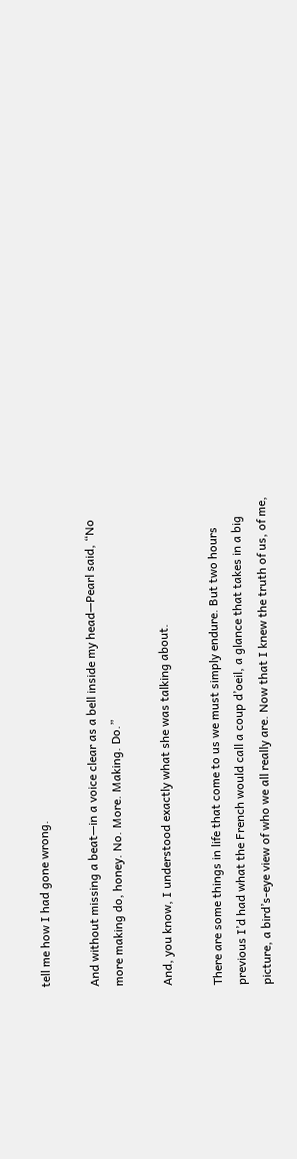tell me how I had gone wrong.

And without missing a beat—in a voice clear as a bell inside my head—Pearl said, “No more making do, honey. No. More. Making. Do.”

And, you know, I understood exactly what she was talking about.

There are some things in life that come to us we must simply endure. But two hours previous I’d had what the French would call a coup d’oeil, a glance that takes in a big picture, a bird’s-eye view of who we all really are. Now that I knew the truth of us, of me,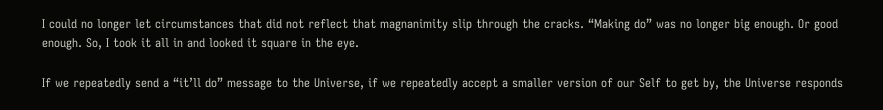I could no longer let circumstances that did not reflect that magnanimity slip through the cracks. “Making do” was no longer big enough. Or good enough. So, I took it all in and looked it square in the eye.

If we repeatedly send a “it’ll do” message to the Universe, if we repeatedly accept a smaller version of our Self to get by, the Universe responds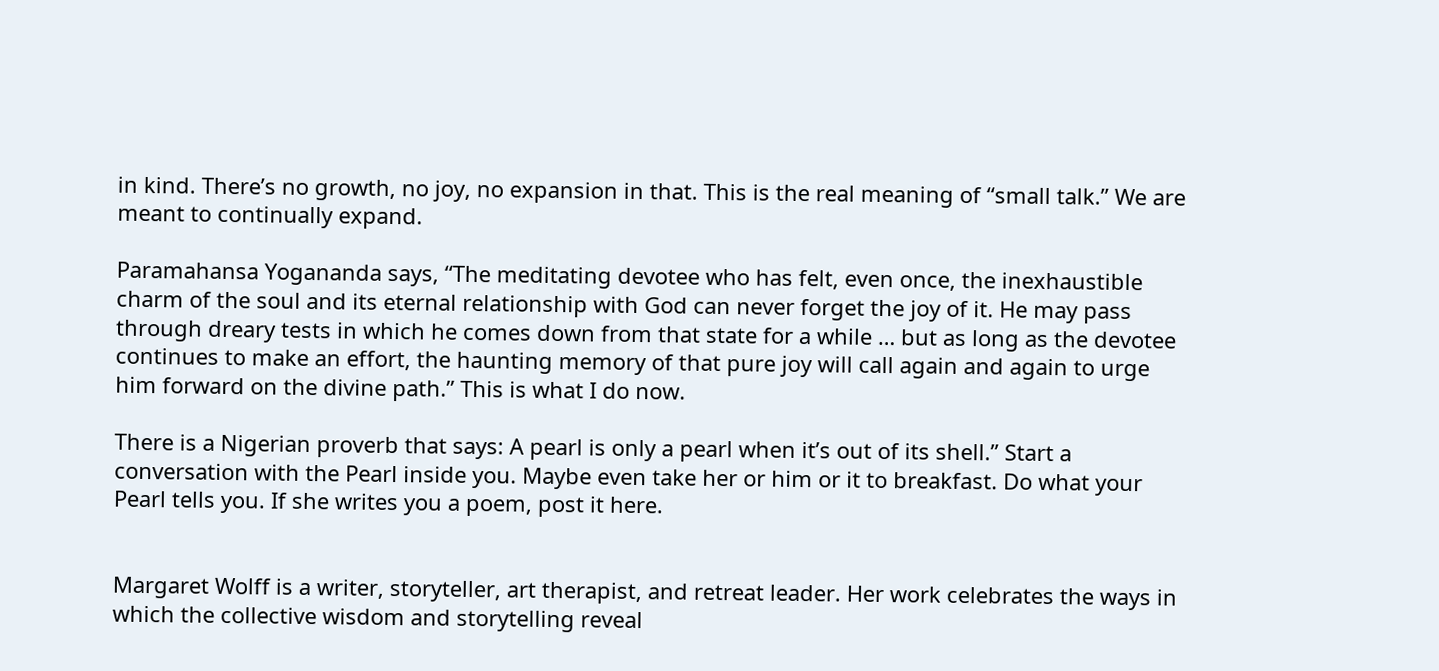in kind. There’s no growth, no joy, no expansion in that. This is the real meaning of “small talk.” We are meant to continually expand.

Paramahansa Yogananda says, “The meditating devotee who has felt, even once, the inexhaustible charm of the soul and its eternal relationship with God can never forget the joy of it. He may pass through dreary tests in which he comes down from that state for a while … but as long as the devotee continues to make an effort, the haunting memory of that pure joy will call again and again to urge him forward on the divine path.” This is what I do now.

There is a Nigerian proverb that says: A pearl is only a pearl when it’s out of its shell.” Start a conversation with the Pearl inside you. Maybe even take her or him or it to breakfast. Do what your Pearl tells you. If she writes you a poem, post it here.


Margaret Wolff is a writer, storyteller, art therapist, and retreat leader. Her work celebrates the ways in which the collective wisdom and storytelling reveal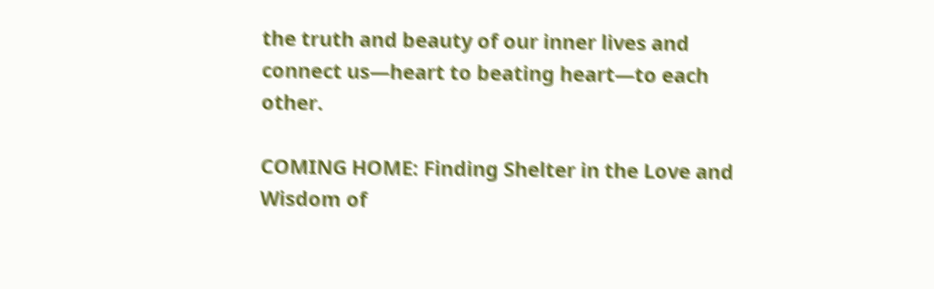the truth and beauty of our inner lives and connect us—heart to beating heart—to each other.

COMING HOME: Finding Shelter in the Love and Wisdom of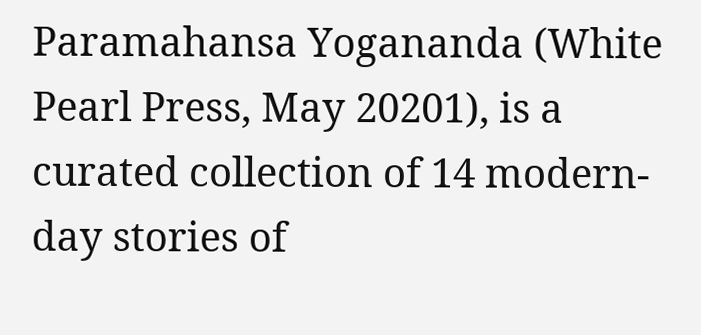Paramahansa Yogananda (White Pearl Press, May 20201), is a curated collection of 14 modern-day stories of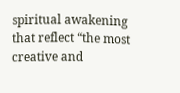spiritual awakening that reflect “the most creative and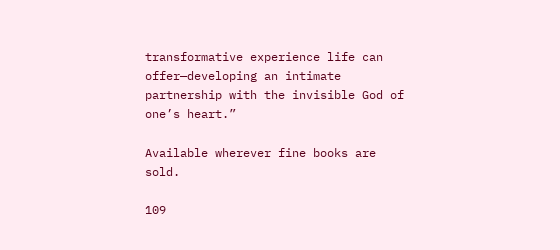transformative experience life can offer—developing an intimate partnership with the invisible God of one’s heart.”

Available wherever fine books are sold.

109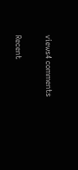views4 comments

Recent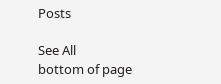Posts

See All
bottom of page